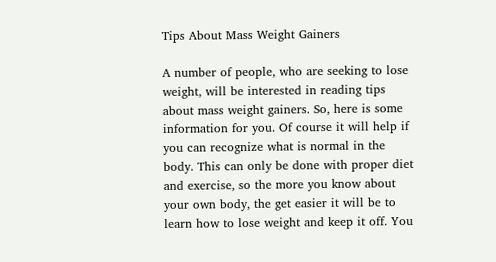Tips About Mass Weight Gainers

A number of people, who are seeking to lose weight, will be interested in reading tips about mass weight gainers. So, here is some information for you. Of course it will help if you can recognize what is normal in the body. This can only be done with proper diet and exercise, so the more you know about your own body, the get easier it will be to learn how to lose weight and keep it off. You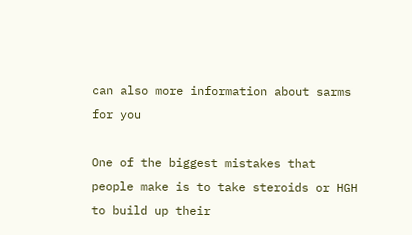can also more information about sarms for you

One of the biggest mistakes that people make is to take steroids or HGH to build up their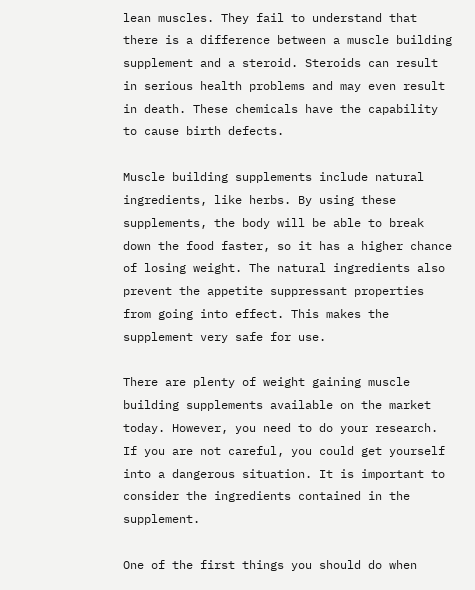lean muscles. They fail to understand that there is a difference between a muscle building supplement and a steroid. Steroids can result in serious health problems and may even result in death. These chemicals have the capability to cause birth defects.

Muscle building supplements include natural ingredients, like herbs. By using these supplements, the body will be able to break down the food faster, so it has a higher chance of losing weight. The natural ingredients also prevent the appetite suppressant properties from going into effect. This makes the supplement very safe for use.

There are plenty of weight gaining muscle building supplements available on the market today. However, you need to do your research. If you are not careful, you could get yourself into a dangerous situation. It is important to consider the ingredients contained in the supplement.

One of the first things you should do when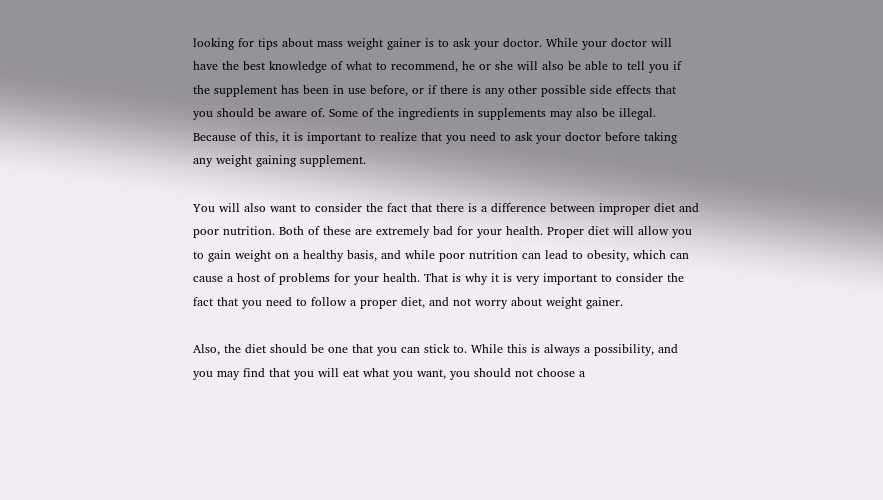looking for tips about mass weight gainer is to ask your doctor. While your doctor will have the best knowledge of what to recommend, he or she will also be able to tell you if the supplement has been in use before, or if there is any other possible side effects that you should be aware of. Some of the ingredients in supplements may also be illegal. Because of this, it is important to realize that you need to ask your doctor before taking any weight gaining supplement.

You will also want to consider the fact that there is a difference between improper diet and poor nutrition. Both of these are extremely bad for your health. Proper diet will allow you to gain weight on a healthy basis, and while poor nutrition can lead to obesity, which can cause a host of problems for your health. That is why it is very important to consider the fact that you need to follow a proper diet, and not worry about weight gainer.

Also, the diet should be one that you can stick to. While this is always a possibility, and you may find that you will eat what you want, you should not choose a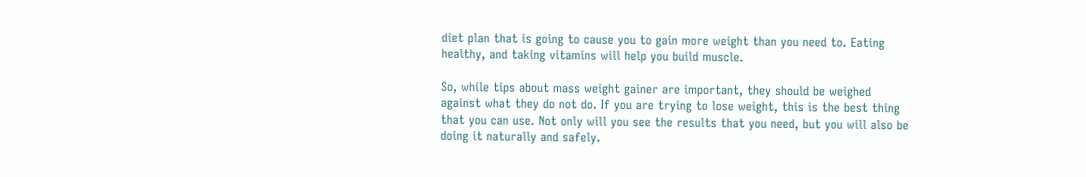diet plan that is going to cause you to gain more weight than you need to. Eating healthy, and taking vitamins will help you build muscle.

So, while tips about mass weight gainer are important, they should be weighed against what they do not do. If you are trying to lose weight, this is the best thing that you can use. Not only will you see the results that you need, but you will also be doing it naturally and safely.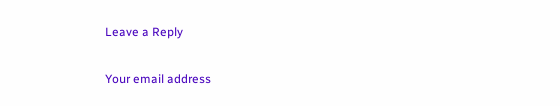Leave a Reply

Your email address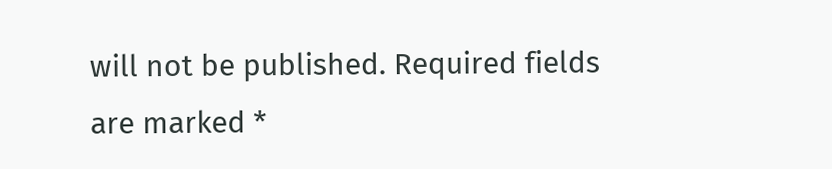will not be published. Required fields are marked *